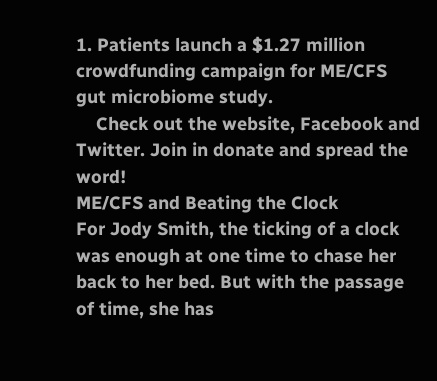1. Patients launch a $1.27 million crowdfunding campaign for ME/CFS gut microbiome study.
    Check out the website, Facebook and Twitter. Join in donate and spread the word!
ME/CFS and Beating the Clock
For Jody Smith, the ticking of a clock was enough at one time to chase her back to her bed. But with the passage of time, she has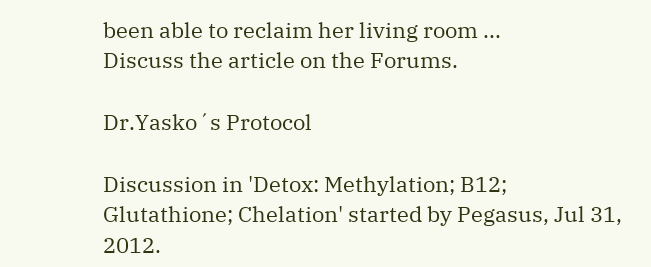been able to reclaim her living room ...
Discuss the article on the Forums.

Dr.Yasko´s Protocol

Discussion in 'Detox: Methylation; B12; Glutathione; Chelation' started by Pegasus, Jul 31, 2012.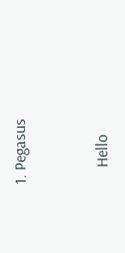1. Pegasus


    Hello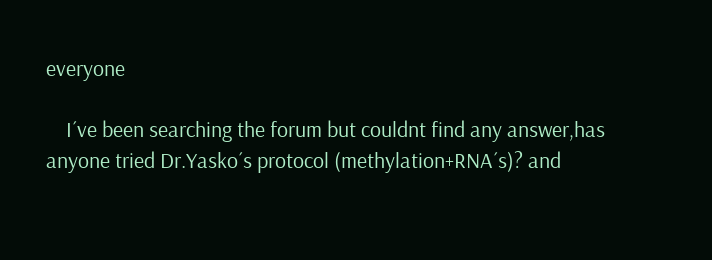everyone

    I´ve been searching the forum but couldnt find any answer,has anyone tried Dr.Yasko´s protocol (methylation+RNA´s)? and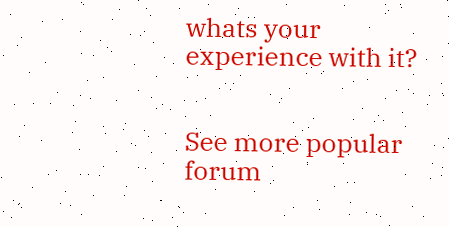whats your experience with it?


See more popular forum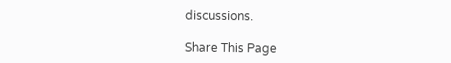discussions.

Share This Page